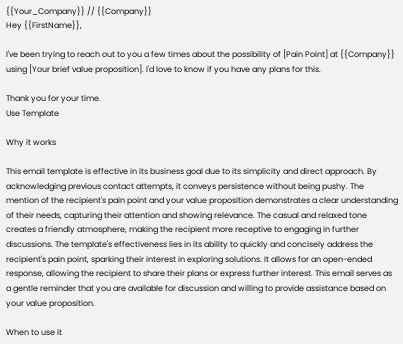{{Your_Company}} // {{Company}}
Hey {{FirstName}},

I've been trying to reach out to you a few times about the possibility of [Pain Point] at {{Company}} using [Your brief value proposition]. I'd love to know if you have any plans for this.

Thank you for your time.
Use Template

Why it works

This email template is effective in its business goal due to its simplicity and direct approach. By acknowledging previous contact attempts, it conveys persistence without being pushy. The mention of the recipient's pain point and your value proposition demonstrates a clear understanding of their needs, capturing their attention and showing relevance. The casual and relaxed tone creates a friendly atmosphere, making the recipient more receptive to engaging in further discussions. The template's effectiveness lies in its ability to quickly and concisely address the recipient's pain point, sparking their interest in exploring solutions. It allows for an open-ended response, allowing the recipient to share their plans or express further interest. This email serves as a gentle reminder that you are available for discussion and willing to provide assistance based on your value proposition.

When to use it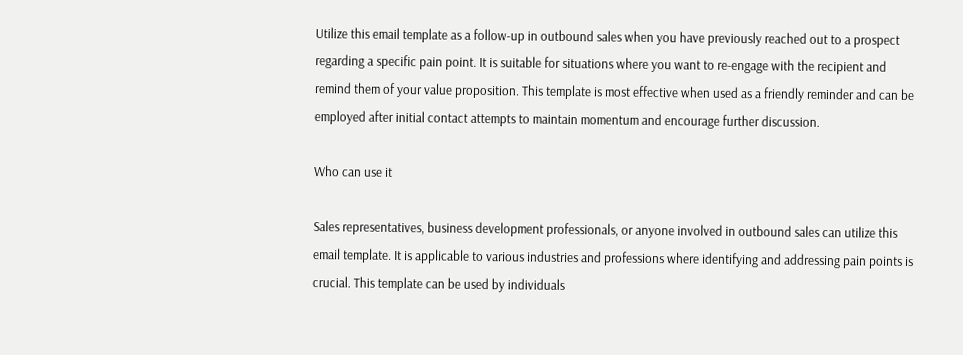Utilize this email template as a follow-up in outbound sales when you have previously reached out to a prospect regarding a specific pain point. It is suitable for situations where you want to re-engage with the recipient and remind them of your value proposition. This template is most effective when used as a friendly reminder and can be employed after initial contact attempts to maintain momentum and encourage further discussion.

Who can use it

Sales representatives, business development professionals, or anyone involved in outbound sales can utilize this email template. It is applicable to various industries and professions where identifying and addressing pain points is crucial. This template can be used by individuals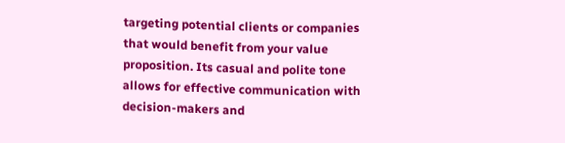targeting potential clients or companies that would benefit from your value proposition. Its casual and polite tone allows for effective communication with decision-makers and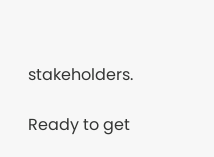stakeholders.

Ready to get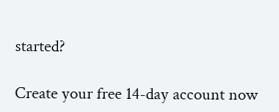started?

Create your free 14-day account now